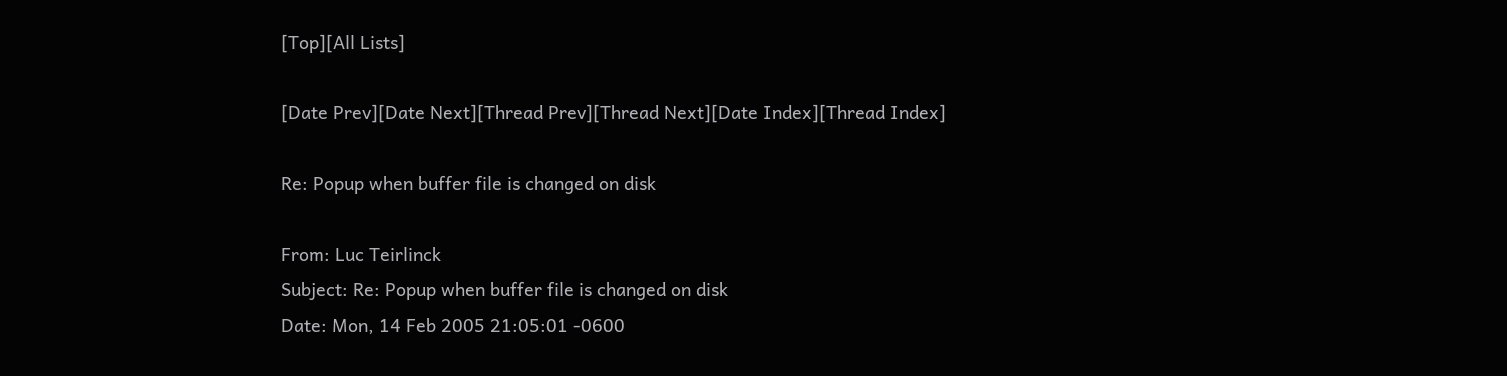[Top][All Lists]

[Date Prev][Date Next][Thread Prev][Thread Next][Date Index][Thread Index]

Re: Popup when buffer file is changed on disk

From: Luc Teirlinck
Subject: Re: Popup when buffer file is changed on disk
Date: Mon, 14 Feb 2005 21:05:01 -0600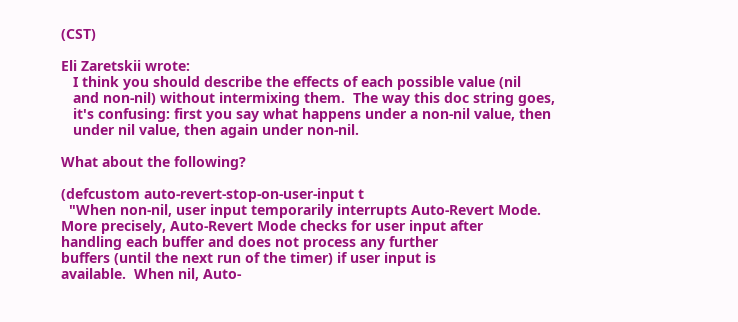(CST)

Eli Zaretskii wrote:
   I think you should describe the effects of each possible value (nil
   and non-nil) without intermixing them.  The way this doc string goes,
   it's confusing: first you say what happens under a non-nil value, then
   under nil value, then again under non-nil.

What about the following?

(defcustom auto-revert-stop-on-user-input t
  "When non-nil, user input temporarily interrupts Auto-Revert Mode.
More precisely, Auto-Revert Mode checks for user input after
handling each buffer and does not process any further
buffers (until the next run of the timer) if user input is
available.  When nil, Auto-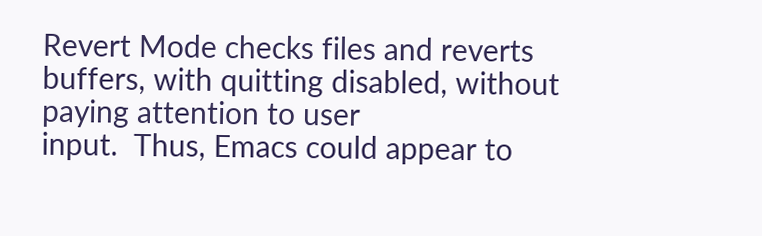Revert Mode checks files and reverts
buffers, with quitting disabled, without paying attention to user
input.  Thus, Emacs could appear to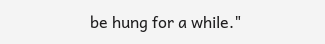be hung for a while."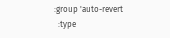:group 'auto-revert
  :type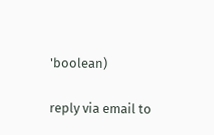'boolean)

reply via email to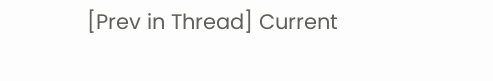[Prev in Thread] Current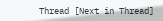Thread [Next in Thread]